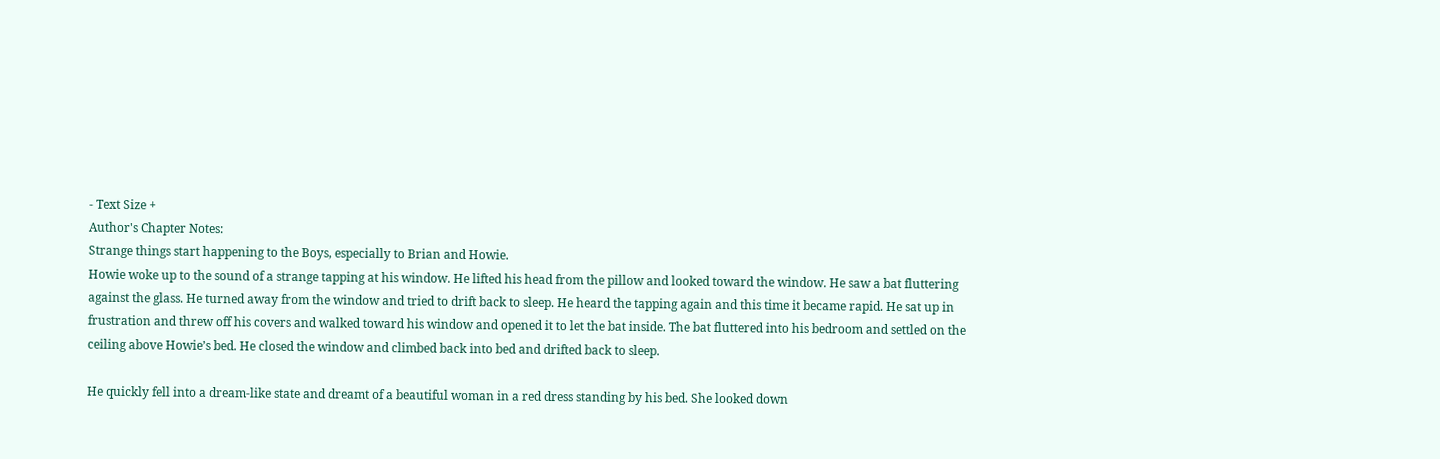- Text Size +
Author's Chapter Notes:
Strange things start happening to the Boys, especially to Brian and Howie.
Howie woke up to the sound of a strange tapping at his window. He lifted his head from the pillow and looked toward the window. He saw a bat fluttering against the glass. He turned away from the window and tried to drift back to sleep. He heard the tapping again and this time it became rapid. He sat up in frustration and threw off his covers and walked toward his window and opened it to let the bat inside. The bat fluttered into his bedroom and settled on the ceiling above Howie’s bed. He closed the window and climbed back into bed and drifted back to sleep.

He quickly fell into a dream-like state and dreamt of a beautiful woman in a red dress standing by his bed. She looked down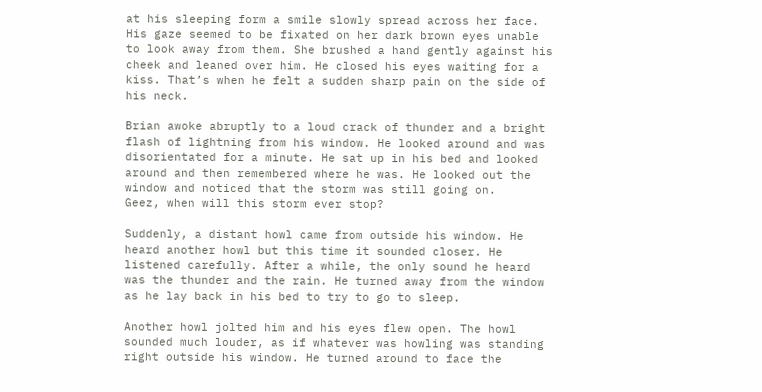at his sleeping form a smile slowly spread across her face. His gaze seemed to be fixated on her dark brown eyes unable to look away from them. She brushed a hand gently against his cheek and leaned over him. He closed his eyes waiting for a kiss. That’s when he felt a sudden sharp pain on the side of his neck.

Brian awoke abruptly to a loud crack of thunder and a bright flash of lightning from his window. He looked around and was disorientated for a minute. He sat up in his bed and looked around and then remembered where he was. He looked out the window and noticed that the storm was still going on.
Geez, when will this storm ever stop?

Suddenly, a distant howl came from outside his window. He heard another howl but this time it sounded closer. He listened carefully. After a while, the only sound he heard was the thunder and the rain. He turned away from the window as he lay back in his bed to try to go to sleep.

Another howl jolted him and his eyes flew open. The howl sounded much louder, as if whatever was howling was standing right outside his window. He turned around to face the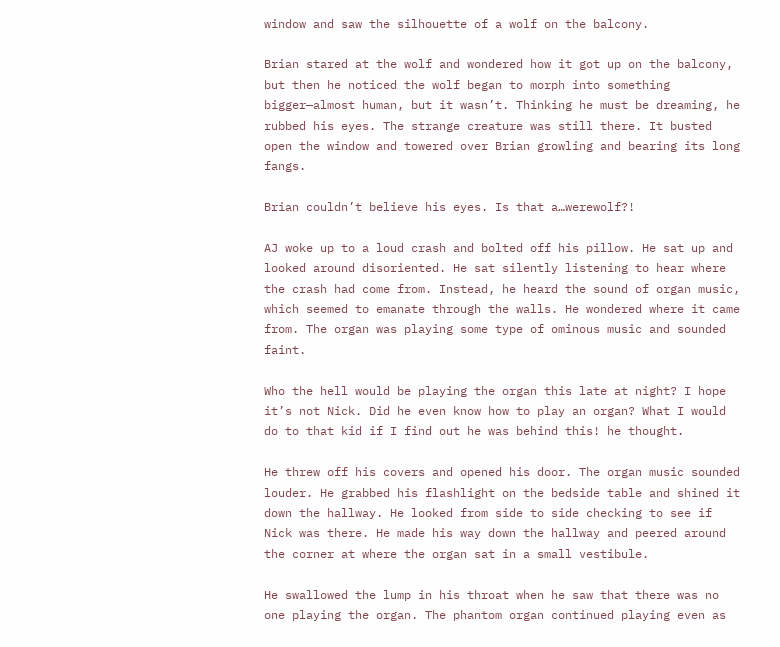window and saw the silhouette of a wolf on the balcony.

Brian stared at the wolf and wondered how it got up on the balcony, but then he noticed the wolf began to morph into something bigger—almost human, but it wasn’t. Thinking he must be dreaming, he rubbed his eyes. The strange creature was still there. It busted open the window and towered over Brian growling and bearing its long fangs.

Brian couldn’t believe his eyes. Is that a…werewolf?!

AJ woke up to a loud crash and bolted off his pillow. He sat up and looked around disoriented. He sat silently listening to hear where the crash had come from. Instead, he heard the sound of organ music, which seemed to emanate through the walls. He wondered where it came from. The organ was playing some type of ominous music and sounded faint.

Who the hell would be playing the organ this late at night? I hope it’s not Nick. Did he even know how to play an organ? What I would do to that kid if I find out he was behind this! he thought.

He threw off his covers and opened his door. The organ music sounded louder. He grabbed his flashlight on the bedside table and shined it down the hallway. He looked from side to side checking to see if Nick was there. He made his way down the hallway and peered around the corner at where the organ sat in a small vestibule.

He swallowed the lump in his throat when he saw that there was no one playing the organ. The phantom organ continued playing even as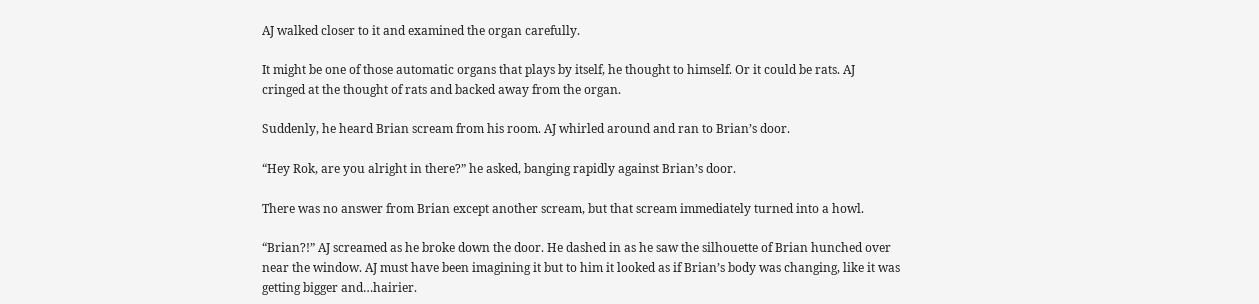AJ walked closer to it and examined the organ carefully.

It might be one of those automatic organs that plays by itself, he thought to himself. Or it could be rats. AJ cringed at the thought of rats and backed away from the organ.

Suddenly, he heard Brian scream from his room. AJ whirled around and ran to Brian’s door.

“Hey Rok, are you alright in there?” he asked, banging rapidly against Brian’s door.

There was no answer from Brian except another scream, but that scream immediately turned into a howl.

“Brian?!” AJ screamed as he broke down the door. He dashed in as he saw the silhouette of Brian hunched over near the window. AJ must have been imagining it but to him it looked as if Brian’s body was changing, like it was getting bigger and…hairier.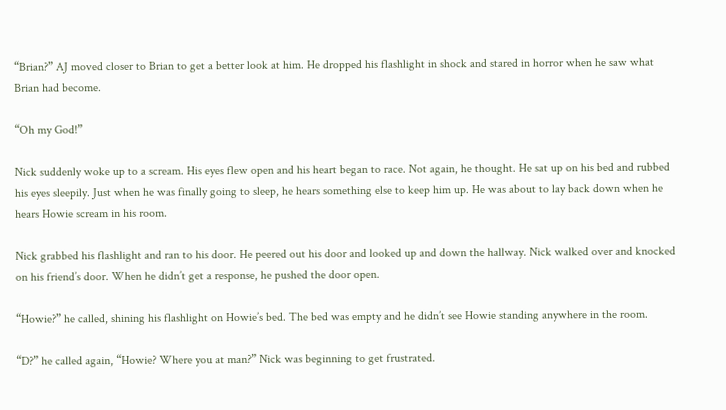“Brian?” AJ moved closer to Brian to get a better look at him. He dropped his flashlight in shock and stared in horror when he saw what Brian had become.

“Oh my God!”

Nick suddenly woke up to a scream. His eyes flew open and his heart began to race. Not again, he thought. He sat up on his bed and rubbed his eyes sleepily. Just when he was finally going to sleep, he hears something else to keep him up. He was about to lay back down when he hears Howie scream in his room.

Nick grabbed his flashlight and ran to his door. He peered out his door and looked up and down the hallway. Nick walked over and knocked on his friend’s door. When he didn’t get a response, he pushed the door open.

“Howie?” he called, shining his flashlight on Howie’s bed. The bed was empty and he didn’t see Howie standing anywhere in the room.

“D?” he called again, “Howie? Where you at man?” Nick was beginning to get frustrated.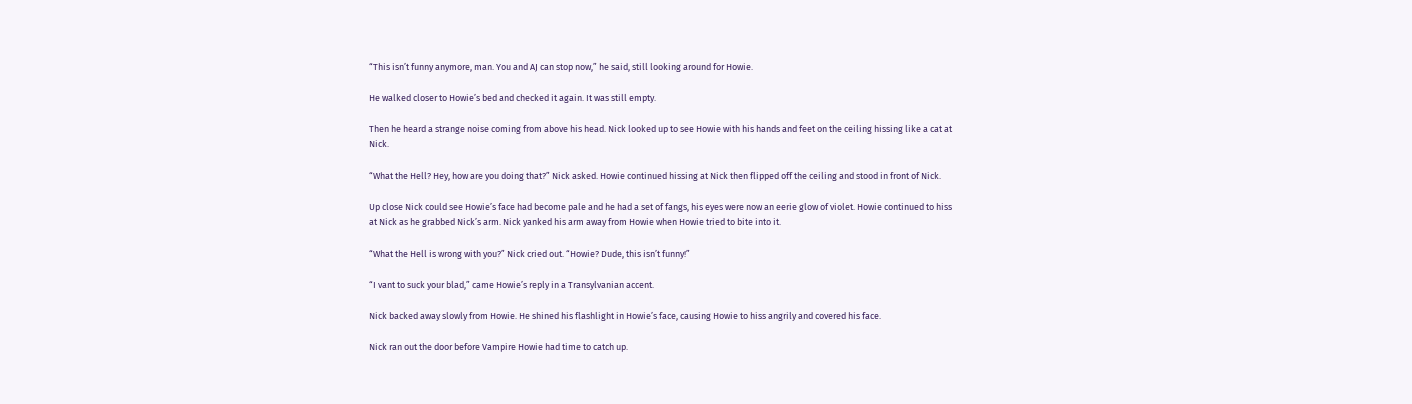“This isn’t funny anymore, man. You and AJ can stop now,” he said, still looking around for Howie.

He walked closer to Howie’s bed and checked it again. It was still empty.

Then he heard a strange noise coming from above his head. Nick looked up to see Howie with his hands and feet on the ceiling hissing like a cat at Nick.

“What the Hell? Hey, how are you doing that?” Nick asked. Howie continued hissing at Nick then flipped off the ceiling and stood in front of Nick.

Up close Nick could see Howie’s face had become pale and he had a set of fangs, his eyes were now an eerie glow of violet. Howie continued to hiss at Nick as he grabbed Nick’s arm. Nick yanked his arm away from Howie when Howie tried to bite into it.

“What the Hell is wrong with you?” Nick cried out. “Howie? Dude, this isn’t funny!”

“I vant to suck your blad,” came Howie’s reply in a Transylvanian accent.

Nick backed away slowly from Howie. He shined his flashlight in Howie’s face, causing Howie to hiss angrily and covered his face.

Nick ran out the door before Vampire Howie had time to catch up.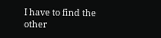I have to find the other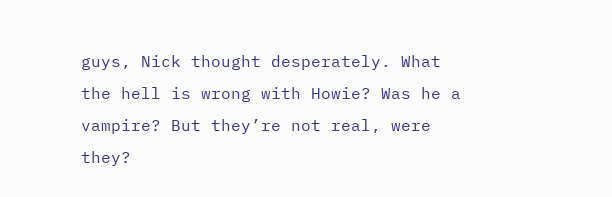guys, Nick thought desperately. What the hell is wrong with Howie? Was he a vampire? But they’re not real, were they?